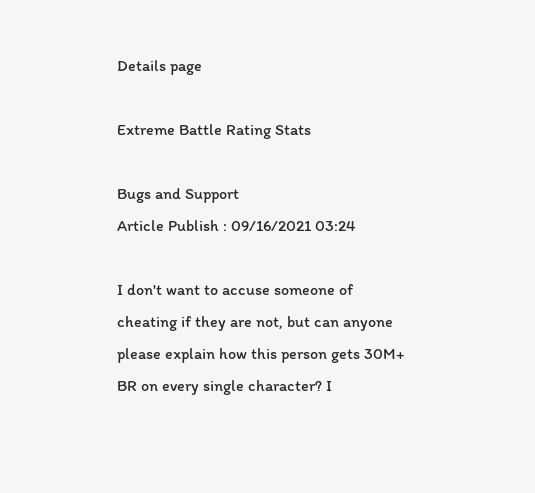Details page

Extreme Battle Rating Stats

Bugs and Support
Article Publish : 09/16/2021 03:24

I don't want to accuse someone of cheating if they are not, but can anyone please explain how this person gets 30M+ BR on every single character? I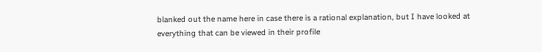blanked out the name here in case there is a rational explanation, but I have looked at everything that can be viewed in their profile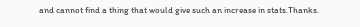and cannot find a thing that would give such an increase in stats.Thanks.